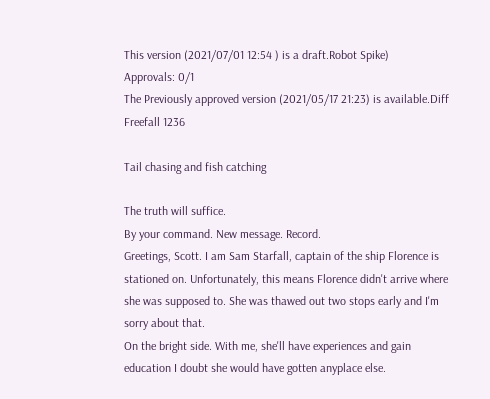This version (2021/07/01 12:54 ) is a draft.Robot Spike)
Approvals: 0/1
The Previously approved version (2021/05/17 21:23) is available.Diff
Freefall 1236

Tail chasing and fish catching

The truth will suffice.
By your command. New message. Record.
Greetings, Scott. I am Sam Starfall, captain of the ship Florence is stationed on. Unfortunately, this means Florence didn't arrive where she was supposed to. She was thawed out two stops early and I'm sorry about that.
On the bright side. With me, she'll have experiences and gain education I doubt she would have gotten anyplace else.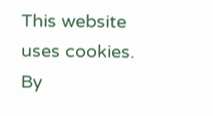This website uses cookies. By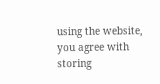using the website, you agree with storing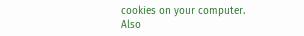cookies on your computer. Also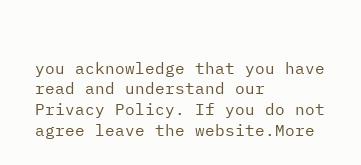you acknowledge that you have read and understand our Privacy Policy. If you do not agree leave the website.More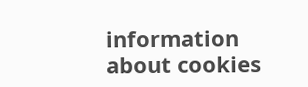information about cookies